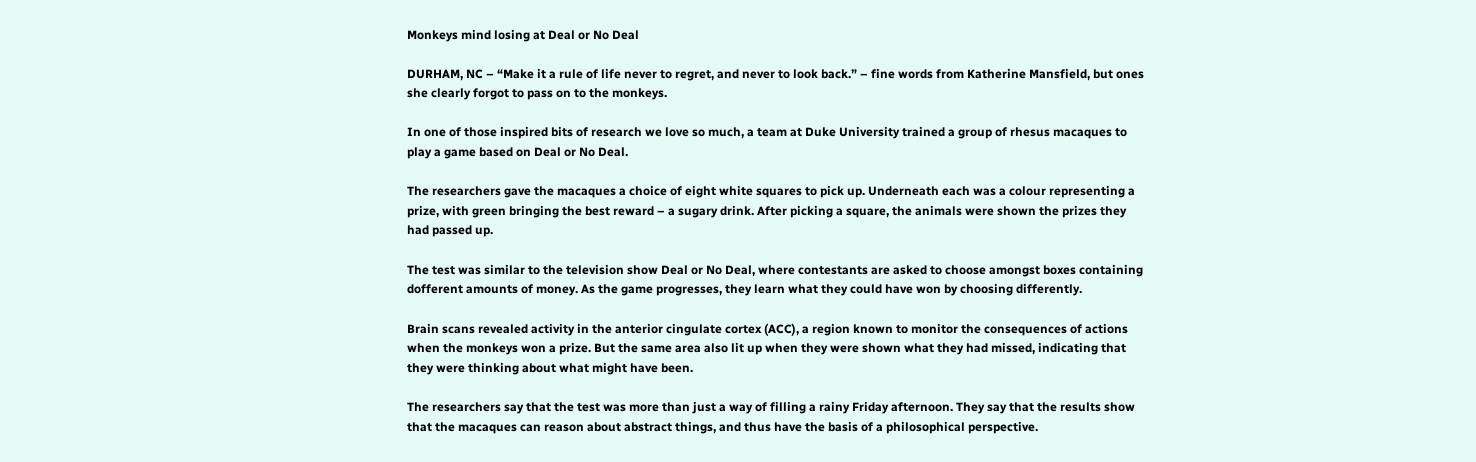Monkeys mind losing at Deal or No Deal

DURHAM, NC – “Make it a rule of life never to regret, and never to look back.” – fine words from Katherine Mansfield, but ones she clearly forgot to pass on to the monkeys.

In one of those inspired bits of research we love so much, a team at Duke University trained a group of rhesus macaques to play a game based on Deal or No Deal.

The researchers gave the macaques a choice of eight white squares to pick up. Underneath each was a colour representing a prize, with green bringing the best reward – a sugary drink. After picking a square, the animals were shown the prizes they had passed up.

The test was similar to the television show Deal or No Deal, where contestants are asked to choose amongst boxes containing dofferent amounts of money. As the game progresses, they learn what they could have won by choosing differently.

Brain scans revealed activity in the anterior cingulate cortex (ACC), a region known to monitor the consequences of actions when the monkeys won a prize. But the same area also lit up when they were shown what they had missed, indicating that they were thinking about what might have been.

The researchers say that the test was more than just a way of filling a rainy Friday afternoon. They say that the results show that the macaques can reason about abstract things, and thus have the basis of a philosophical perspective.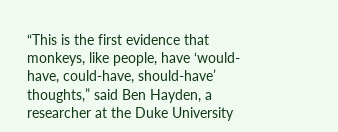“This is the first evidence that monkeys, like people, have ‘would-have, could-have, should-have’ thoughts,” said Ben Hayden, a researcher at the Duke University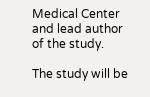Medical Center and lead author of the study.

The study will be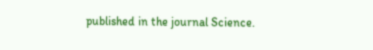published in the journal Science.